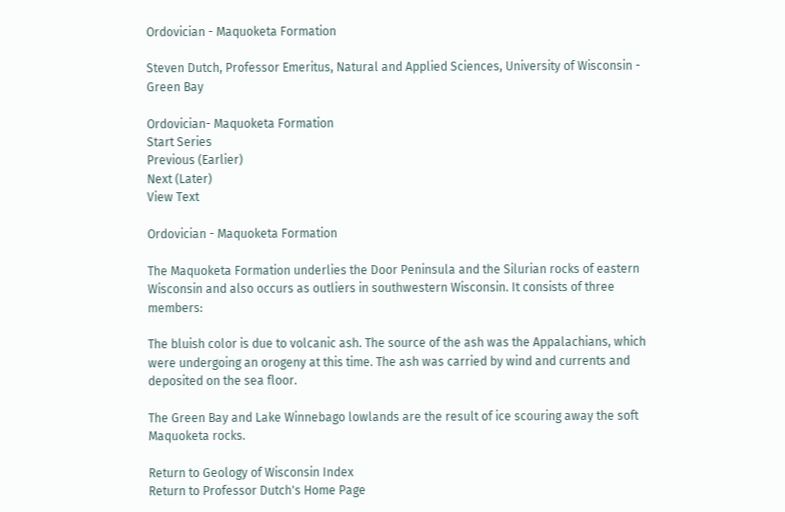Ordovician - Maquoketa Formation

Steven Dutch, Professor Emeritus, Natural and Applied Sciences, University of Wisconsin - Green Bay

Ordovician- Maquoketa Formation
Start Series
Previous (Earlier)
Next (Later)
View Text

Ordovician - Maquoketa Formation

The Maquoketa Formation underlies the Door Peninsula and the Silurian rocks of eastern Wisconsin and also occurs as outliers in southwestern Wisconsin. It consists of three members:

The bluish color is due to volcanic ash. The source of the ash was the Appalachians, which were undergoing an orogeny at this time. The ash was carried by wind and currents and deposited on the sea floor.

The Green Bay and Lake Winnebago lowlands are the result of ice scouring away the soft Maquoketa rocks.

Return to Geology of Wisconsin Index
Return to Professor Dutch's Home Page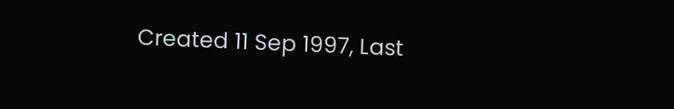Created 11 Sep 1997, Last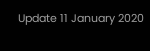Update 11 January 2020